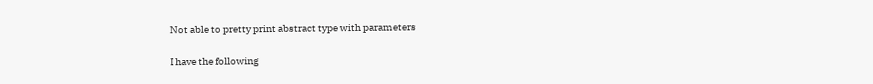Not able to pretty print abstract type with parameters

I have the following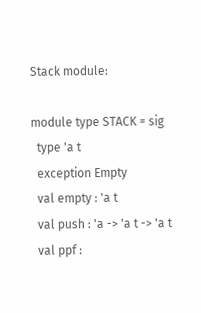Stack module:

module type STACK = sig
  type 'a t
  exception Empty
  val empty : 'a t
  val push : 'a -> 'a t -> 'a t
  val ppf :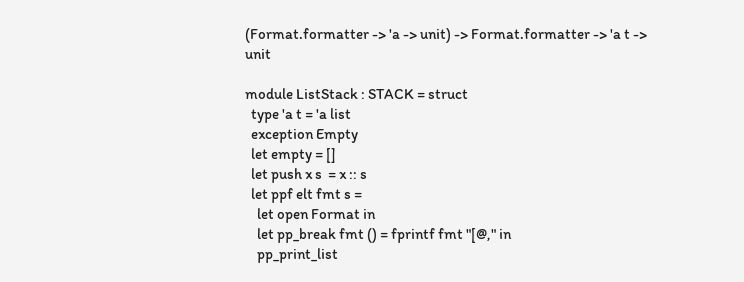(Format.formatter -> 'a -> unit) -> Format.formatter -> 'a t -> unit

module ListStack : STACK = struct
  type 'a t = 'a list
  exception Empty
  let empty = []
  let push x s  = x :: s
  let ppf elt fmt s =
    let open Format in
    let pp_break fmt () = fprintf fmt "[@," in
    pp_print_list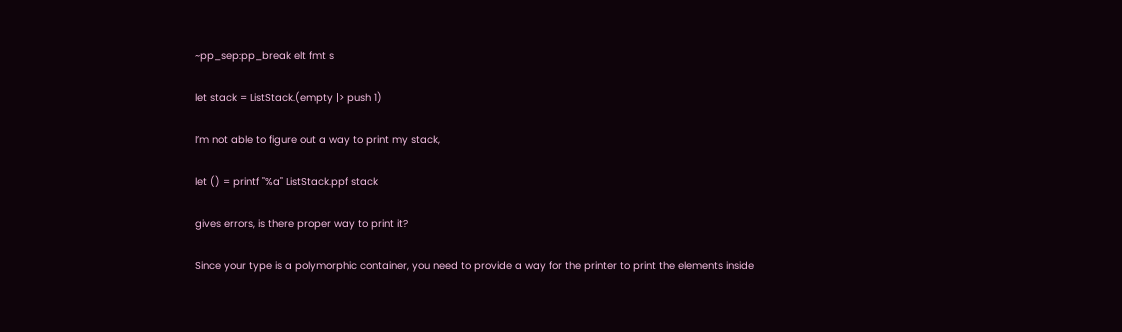~pp_sep:pp_break elt fmt s

let stack = ListStack.(empty |> push 1)

I’m not able to figure out a way to print my stack,

let () = printf "%a" ListStack.ppf stack

gives errors, is there proper way to print it?

Since your type is a polymorphic container, you need to provide a way for the printer to print the elements inside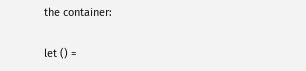the container:

let () =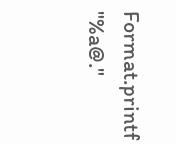Format.printf "%a@."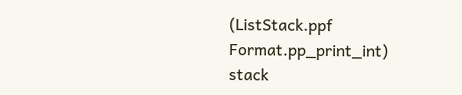(ListStack.ppf Format.pp_print_int) stack